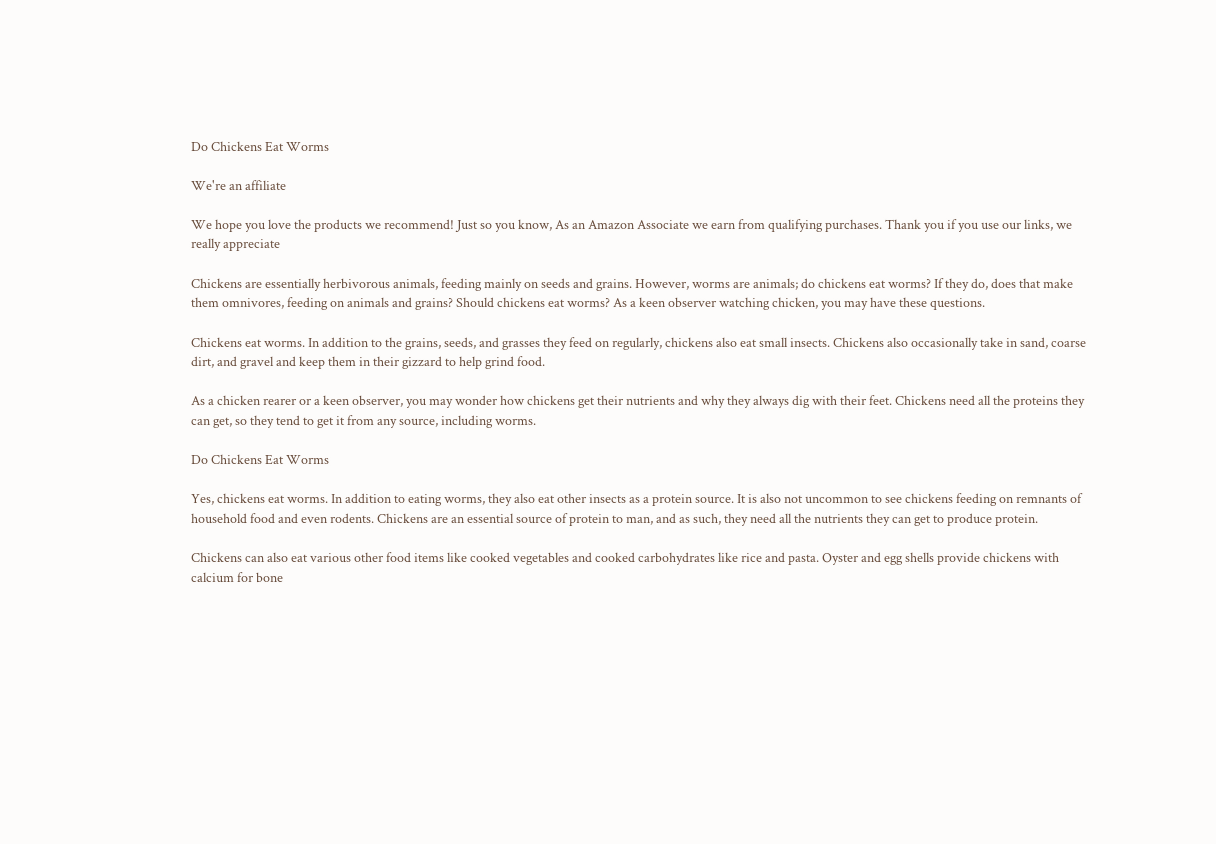Do Chickens Eat Worms

We're an affiliate

We hope you love the products we recommend! Just so you know, As an Amazon Associate we earn from qualifying purchases. Thank you if you use our links, we really appreciate

Chickens are essentially herbivorous animals, feeding mainly on seeds and grains. However, worms are animals; do chickens eat worms? If they do, does that make them omnivores, feeding on animals and grains? Should chickens eat worms? As a keen observer watching chicken, you may have these questions.

Chickens eat worms. In addition to the grains, seeds, and grasses they feed on regularly, chickens also eat small insects. Chickens also occasionally take in sand, coarse dirt, and gravel and keep them in their gizzard to help grind food.

As a chicken rearer or a keen observer, you may wonder how chickens get their nutrients and why they always dig with their feet. Chickens need all the proteins they can get, so they tend to get it from any source, including worms.

Do Chickens Eat Worms

Yes, chickens eat worms. In addition to eating worms, they also eat other insects as a protein source. It is also not uncommon to see chickens feeding on remnants of household food and even rodents. Chickens are an essential source of protein to man, and as such, they need all the nutrients they can get to produce protein.

Chickens can also eat various other food items like cooked vegetables and cooked carbohydrates like rice and pasta. Oyster and egg shells provide chickens with calcium for bone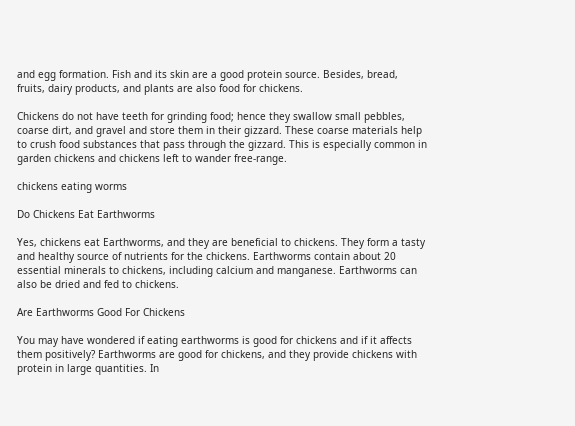and egg formation. Fish and its skin are a good protein source. Besides, bread, fruits, dairy products, and plants are also food for chickens.

Chickens do not have teeth for grinding food; hence they swallow small pebbles, coarse dirt, and gravel and store them in their gizzard. These coarse materials help to crush food substances that pass through the gizzard. This is especially common in garden chickens and chickens left to wander free-range.

chickens eating worms

Do Chickens Eat Earthworms

Yes, chickens eat Earthworms, and they are beneficial to chickens. They form a tasty and healthy source of nutrients for the chickens. Earthworms contain about 20 essential minerals to chickens, including calcium and manganese. Earthworms can also be dried and fed to chickens.

Are Earthworms Good For Chickens

You may have wondered if eating earthworms is good for chickens and if it affects them positively? Earthworms are good for chickens, and they provide chickens with protein in large quantities. In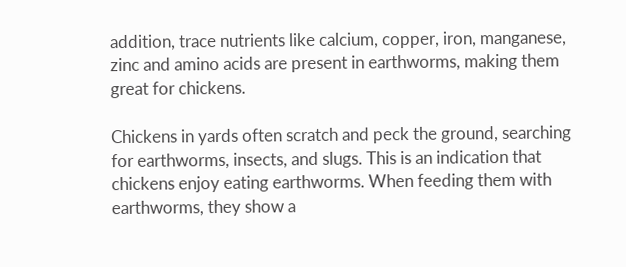addition, trace nutrients like calcium, copper, iron, manganese, zinc and amino acids are present in earthworms, making them great for chickens.

Chickens in yards often scratch and peck the ground, searching for earthworms, insects, and slugs. This is an indication that chickens enjoy eating earthworms. When feeding them with earthworms, they show a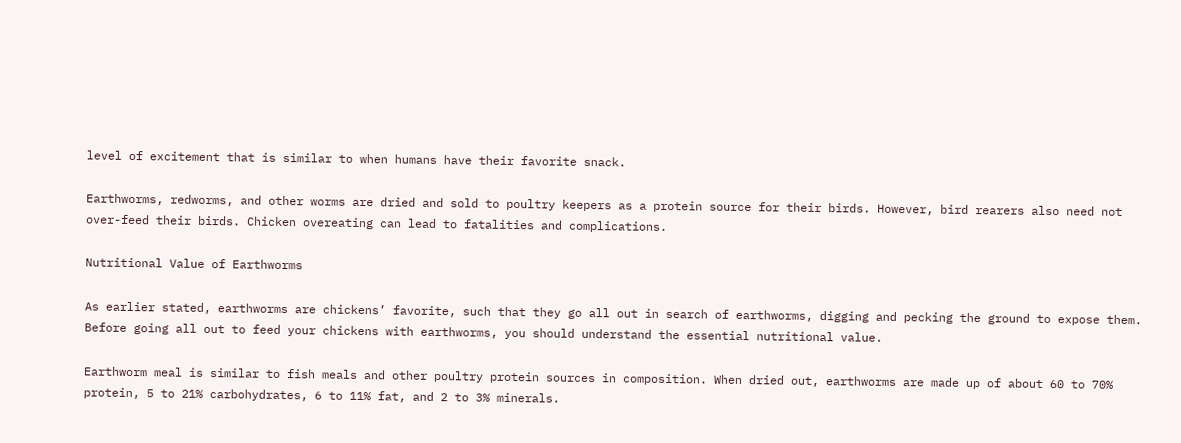level of excitement that is similar to when humans have their favorite snack.

Earthworms, redworms, and other worms are dried and sold to poultry keepers as a protein source for their birds. However, bird rearers also need not over-feed their birds. Chicken overeating can lead to fatalities and complications.

Nutritional Value of Earthworms

As earlier stated, earthworms are chickens’ favorite, such that they go all out in search of earthworms, digging and pecking the ground to expose them. Before going all out to feed your chickens with earthworms, you should understand the essential nutritional value.

Earthworm meal is similar to fish meals and other poultry protein sources in composition. When dried out, earthworms are made up of about 60 to 70% protein, 5 to 21% carbohydrates, 6 to 11% fat, and 2 to 3% minerals.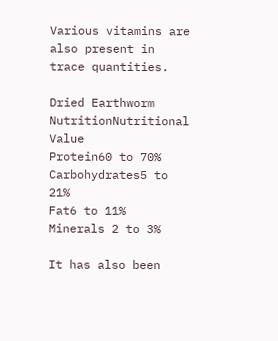Various vitamins are also present in trace quantities.

Dried Earthworm NutritionNutritional Value
Protein60 to 70%
Carbohydrates5 to 21%
Fat6 to 11%
Minerals 2 to 3%

It has also been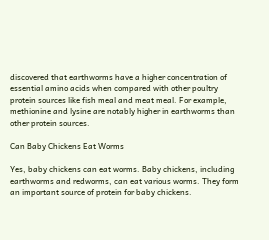discovered that earthworms have a higher concentration of essential amino acids when compared with other poultry protein sources like fish meal and meat meal. For example, methionine and lysine are notably higher in earthworms than other protein sources.

Can Baby Chickens Eat Worms

Yes, baby chickens can eat worms. Baby chickens, including earthworms and redworms, can eat various worms. They form an important source of protein for baby chickens.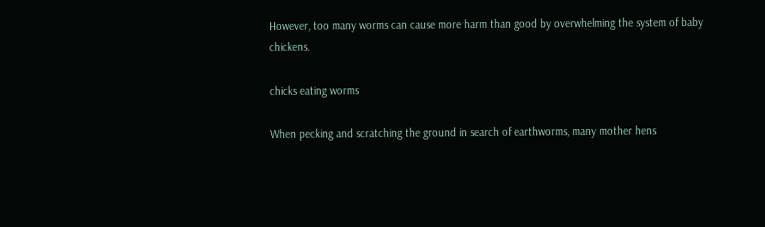However, too many worms can cause more harm than good by overwhelming the system of baby chickens.

chicks eating worms

When pecking and scratching the ground in search of earthworms, many mother hens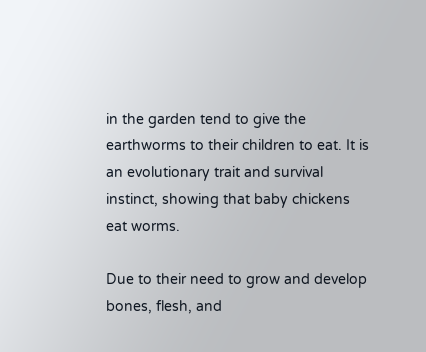in the garden tend to give the earthworms to their children to eat. It is an evolutionary trait and survival instinct, showing that baby chickens eat worms.

Due to their need to grow and develop bones, flesh, and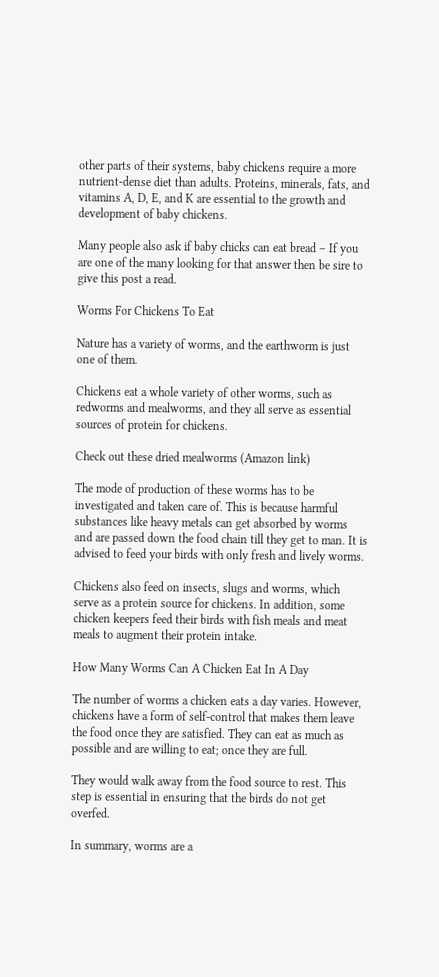other parts of their systems, baby chickens require a more nutrient-dense diet than adults. Proteins, minerals, fats, and vitamins A, D, E, and K are essential to the growth and development of baby chickens.

Many people also ask if baby chicks can eat bread – If you are one of the many looking for that answer then be sire to give this post a read.

Worms For Chickens To Eat

Nature has a variety of worms, and the earthworm is just one of them.

Chickens eat a whole variety of other worms, such as redworms and mealworms, and they all serve as essential sources of protein for chickens.

Check out these dried mealworms (Amazon link)

The mode of production of these worms has to be investigated and taken care of. This is because harmful substances like heavy metals can get absorbed by worms and are passed down the food chain till they get to man. It is advised to feed your birds with only fresh and lively worms.

Chickens also feed on insects, slugs and worms, which serve as a protein source for chickens. In addition, some chicken keepers feed their birds with fish meals and meat meals to augment their protein intake.

How Many Worms Can A Chicken Eat In A Day

The number of worms a chicken eats a day varies. However, chickens have a form of self-control that makes them leave the food once they are satisfied. They can eat as much as possible and are willing to eat; once they are full.

They would walk away from the food source to rest. This step is essential in ensuring that the birds do not get overfed.

In summary, worms are a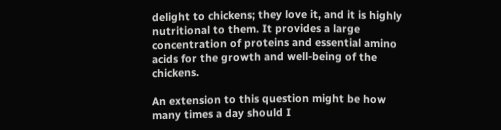delight to chickens; they love it, and it is highly nutritional to them. It provides a large concentration of proteins and essential amino acids for the growth and well-being of the chickens.

An extension to this question might be how many times a day should I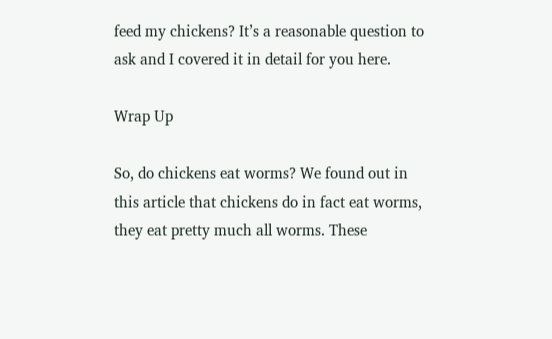feed my chickens? It’s a reasonable question to ask and I covered it in detail for you here.

Wrap Up

So, do chickens eat worms? We found out in this article that chickens do in fact eat worms, they eat pretty much all worms. These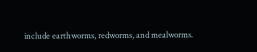include earthworms, redworms, and mealworms.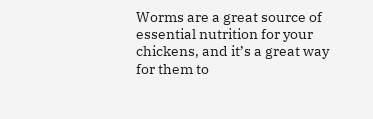Worms are a great source of essential nutrition for your chickens, and it’s a great way for them to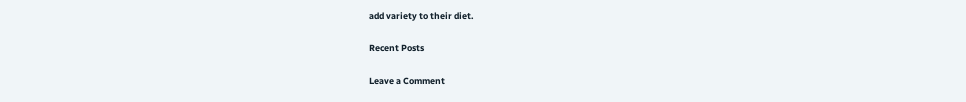add variety to their diet.

Recent Posts

Leave a Comment